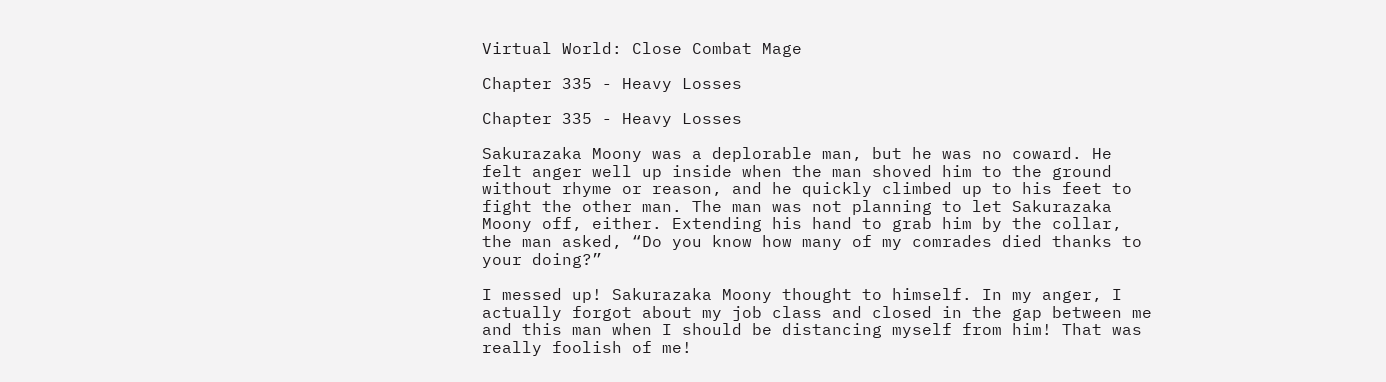Virtual World: Close Combat Mage

Chapter 335 - Heavy Losses

Chapter 335 - Heavy Losses

Sakurazaka Moony was a deplorable man, but he was no coward. He felt anger well up inside when the man shoved him to the ground without rhyme or reason, and he quickly climbed up to his feet to fight the other man. The man was not planning to let Sakurazaka Moony off, either. Extending his hand to grab him by the collar, the man asked, “Do you know how many of my comrades died thanks to your doing?”

I messed up! Sakurazaka Moony thought to himself. In my anger, I actually forgot about my job class and closed in the gap between me and this man when I should be distancing myself from him! That was really foolish of me!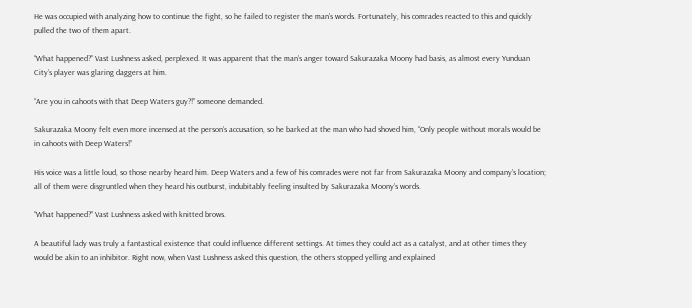He was occupied with analyzing how to continue the fight, so he failed to register the man’s words. Fortunately, his comrades reacted to this and quickly pulled the two of them apart.

“What happened?” Vast Lushness asked, perplexed. It was apparent that the man’s anger toward Sakurazaka Moony had basis, as almost every Yunduan City’s player was glaring daggers at him.

“Are you in cahoots with that Deep Waters guy?!” someone demanded.

Sakurazaka Moony felt even more incensed at the person’s accusation, so he barked at the man who had shoved him, “Only people without morals would be in cahoots with Deep Waters!”

His voice was a little loud, so those nearby heard him. Deep Waters and a few of his comrades were not far from Sakurazaka Moony and company’s location; all of them were disgruntled when they heard his outburst, indubitably feeling insulted by Sakurazaka Moony’s words.

“What happened?” Vast Lushness asked with knitted brows.

A beautiful lady was truly a fantastical existence that could influence different settings. At times they could act as a catalyst, and at other times they would be akin to an inhibitor. Right now, when Vast Lushness asked this question, the others stopped yelling and explained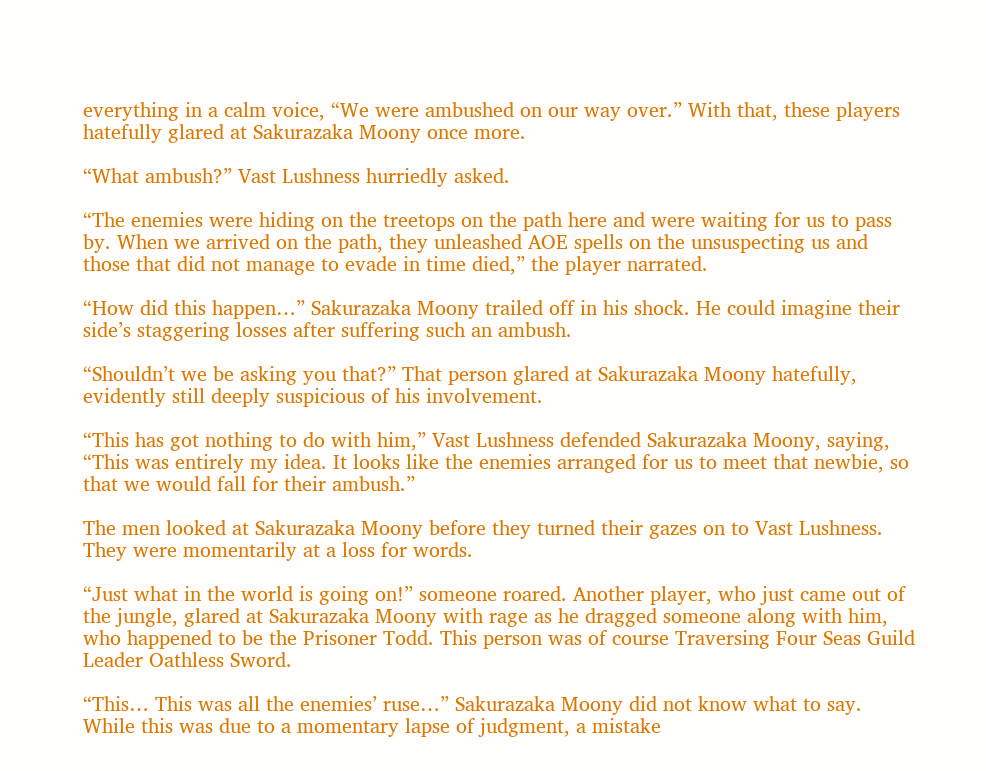everything in a calm voice, “We were ambushed on our way over.” With that, these players hatefully glared at Sakurazaka Moony once more.

“What ambush?” Vast Lushness hurriedly asked.

“The enemies were hiding on the treetops on the path here and were waiting for us to pass by. When we arrived on the path, they unleashed AOE spells on the unsuspecting us and those that did not manage to evade in time died,” the player narrated.

“How did this happen…” Sakurazaka Moony trailed off in his shock. He could imagine their side’s staggering losses after suffering such an ambush.

“Shouldn’t we be asking you that?” That person glared at Sakurazaka Moony hatefully, evidently still deeply suspicious of his involvement.

“This has got nothing to do with him,” Vast Lushness defended Sakurazaka Moony, saying, “This was entirely my idea. It looks like the enemies arranged for us to meet that newbie, so that we would fall for their ambush.”

The men looked at Sakurazaka Moony before they turned their gazes on to Vast Lushness. They were momentarily at a loss for words.

“Just what in the world is going on!” someone roared. Another player, who just came out of the jungle, glared at Sakurazaka Moony with rage as he dragged someone along with him, who happened to be the Prisoner Todd. This person was of course Traversing Four Seas Guild Leader Oathless Sword.

“This… This was all the enemies’ ruse…” Sakurazaka Moony did not know what to say. While this was due to a momentary lapse of judgment, a mistake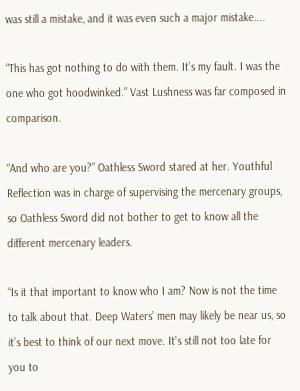was still a mistake, and it was even such a major mistake....

“This has got nothing to do with them. It’s my fault. I was the one who got hoodwinked.” Vast Lushness was far composed in comparison.

“And who are you?” Oathless Sword stared at her. Youthful Reflection was in charge of supervising the mercenary groups, so Oathless Sword did not bother to get to know all the different mercenary leaders.

“Is it that important to know who I am? Now is not the time to talk about that. Deep Waters’ men may likely be near us, so it’s best to think of our next move. It’s still not too late for you to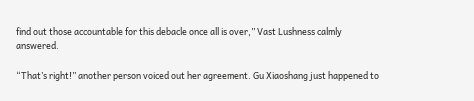find out those accountable for this debacle once all is over,” Vast Lushness calmly answered.

“That’s right!” another person voiced out her agreement. Gu Xiaoshang just happened to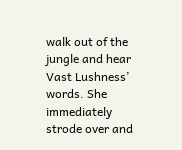walk out of the jungle and hear Vast Lushness’ words. She immediately strode over and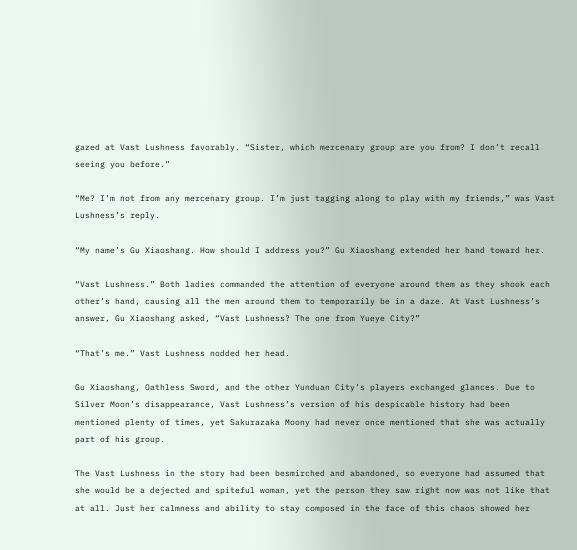gazed at Vast Lushness favorably. “Sister, which mercenary group are you from? I don’t recall seeing you before.”

“Me? I’m not from any mercenary group. I’m just tagging along to play with my friends,” was Vast Lushness’s reply.

“My name’s Gu Xiaoshang. How should I address you?” Gu Xiaoshang extended her hand toward her.

“Vast Lushness.” Both ladies commanded the attention of everyone around them as they shook each other’s hand, causing all the men around them to temporarily be in a daze. At Vast Lushness’s answer, Gu Xiaoshang asked, “Vast Lushness? The one from Yueye City?”

“That’s me.” Vast Lushness nodded her head.

Gu Xiaoshang, Oathless Sword, and the other Yunduan City’s players exchanged glances. Due to Silver Moon’s disappearance, Vast Lushness’s version of his despicable history had been mentioned plenty of times, yet Sakurazaka Moony had never once mentioned that she was actually part of his group.

The Vast Lushness in the story had been besmirched and abandoned, so everyone had assumed that she would be a dejected and spiteful woman, yet the person they saw right now was not like that at all. Just her calmness and ability to stay composed in the face of this chaos showed her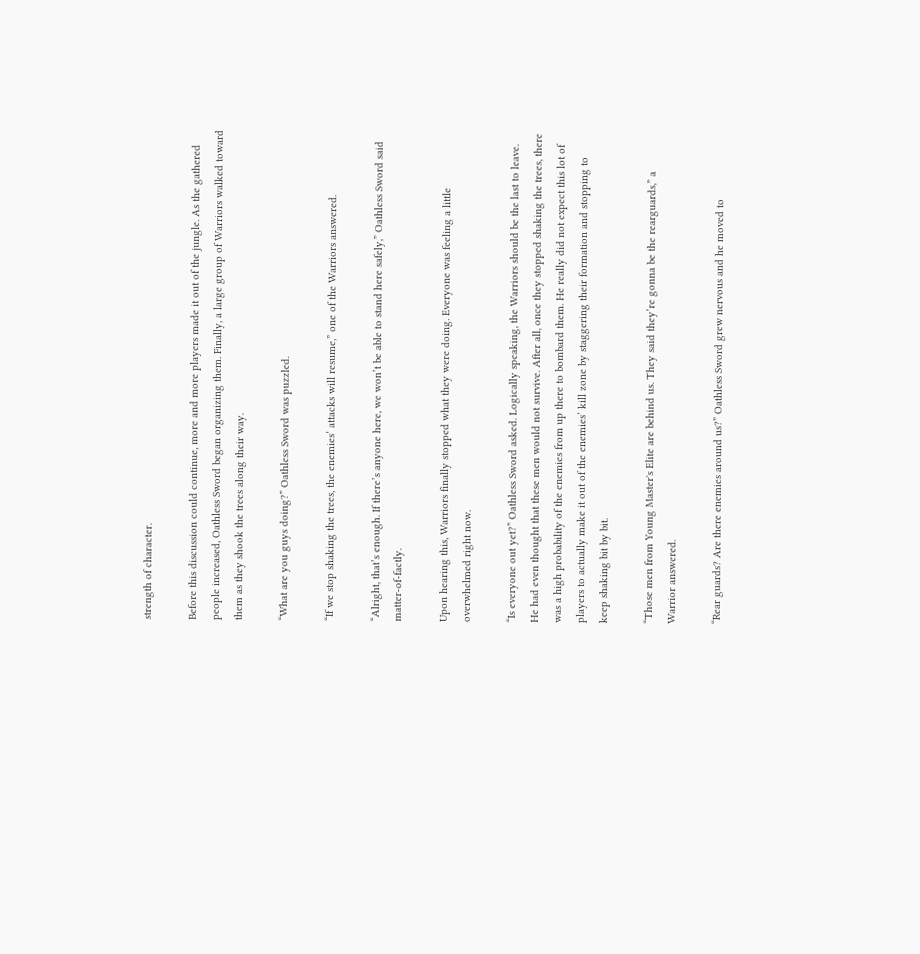strength of character.

Before this discussion could continue, more and more players made it out of the jungle. As the gathered people increased, Oathless Sword began organizing them. Finally, a large group of Warriors walked toward them as they shook the trees along their way.

“What are you guys doing?” Oathless Sword was puzzled.

“If we stop shaking the trees, the enemies’ attacks will resume,” one of the Warriors answered.

“Alright, that’s enough. If there’s anyone here, we won’t be able to stand here safely,” Oathless Sword said matter-of-factly.

Upon hearing this, Warriors finally stopped what they were doing. Everyone was feeling a little overwhelmed right now.

“Is everyone out yet?” Oathless Sword asked. Logically speaking, the Warriors should be the last to leave. He had even thought that these men would not survive. After all, once they stopped shaking the trees, there was a high probability of the enemies from up there to bombard them. He really did not expect this lot of players to actually make it out of the enemies’ kill zone by staggering their formation and stopping to keep shaking bit by bit.

“Those men from Young Master's Elite are behind us. They said they’re gonna be the rearguards,” a Warrior answered.

“Rear guards? Are there enemies around us?” Oathless Sword grew nervous and he moved to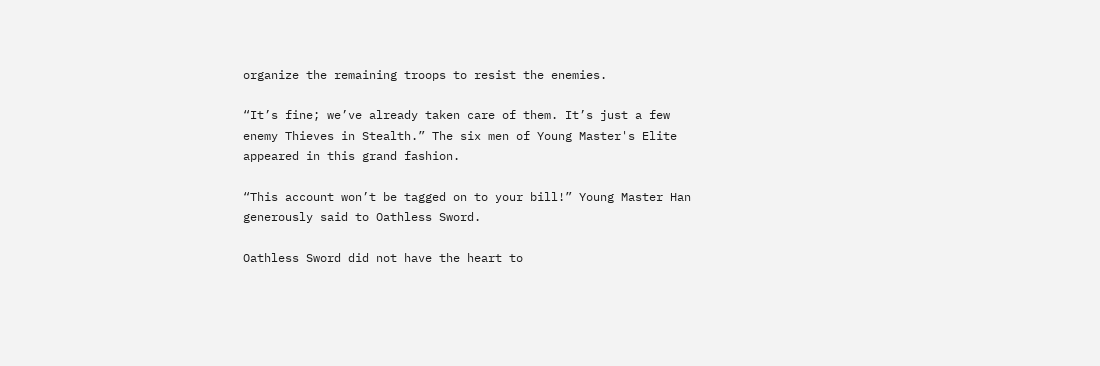organize the remaining troops to resist the enemies.

“It’s fine; we’ve already taken care of them. It’s just a few enemy Thieves in Stealth.” The six men of Young Master's Elite appeared in this grand fashion.

“This account won’t be tagged on to your bill!” Young Master Han generously said to Oathless Sword.

Oathless Sword did not have the heart to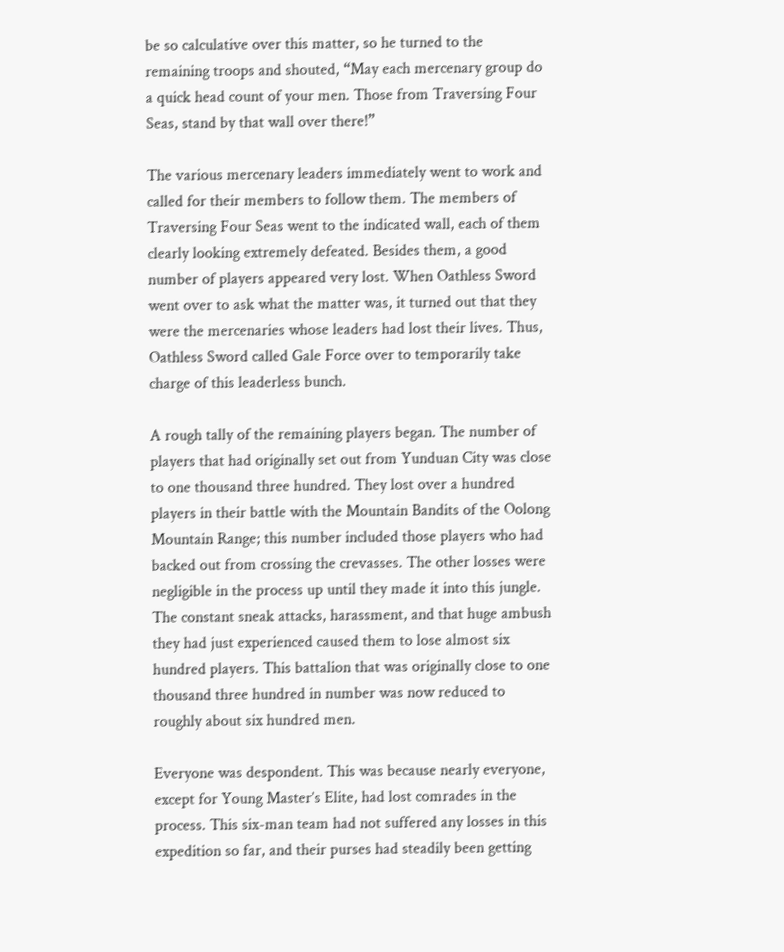be so calculative over this matter, so he turned to the remaining troops and shouted, “May each mercenary group do a quick head count of your men. Those from Traversing Four Seas, stand by that wall over there!”

The various mercenary leaders immediately went to work and called for their members to follow them. The members of Traversing Four Seas went to the indicated wall, each of them clearly looking extremely defeated. Besides them, a good number of players appeared very lost. When Oathless Sword went over to ask what the matter was, it turned out that they were the mercenaries whose leaders had lost their lives. Thus, Oathless Sword called Gale Force over to temporarily take charge of this leaderless bunch.

A rough tally of the remaining players began. The number of players that had originally set out from Yunduan City was close to one thousand three hundred. They lost over a hundred players in their battle with the Mountain Bandits of the Oolong Mountain Range; this number included those players who had backed out from crossing the crevasses. The other losses were negligible in the process up until they made it into this jungle. The constant sneak attacks, harassment, and that huge ambush they had just experienced caused them to lose almost six hundred players. This battalion that was originally close to one thousand three hundred in number was now reduced to roughly about six hundred men.

Everyone was despondent. This was because nearly everyone, except for Young Master’s Elite, had lost comrades in the process. This six-man team had not suffered any losses in this expedition so far, and their purses had steadily been getting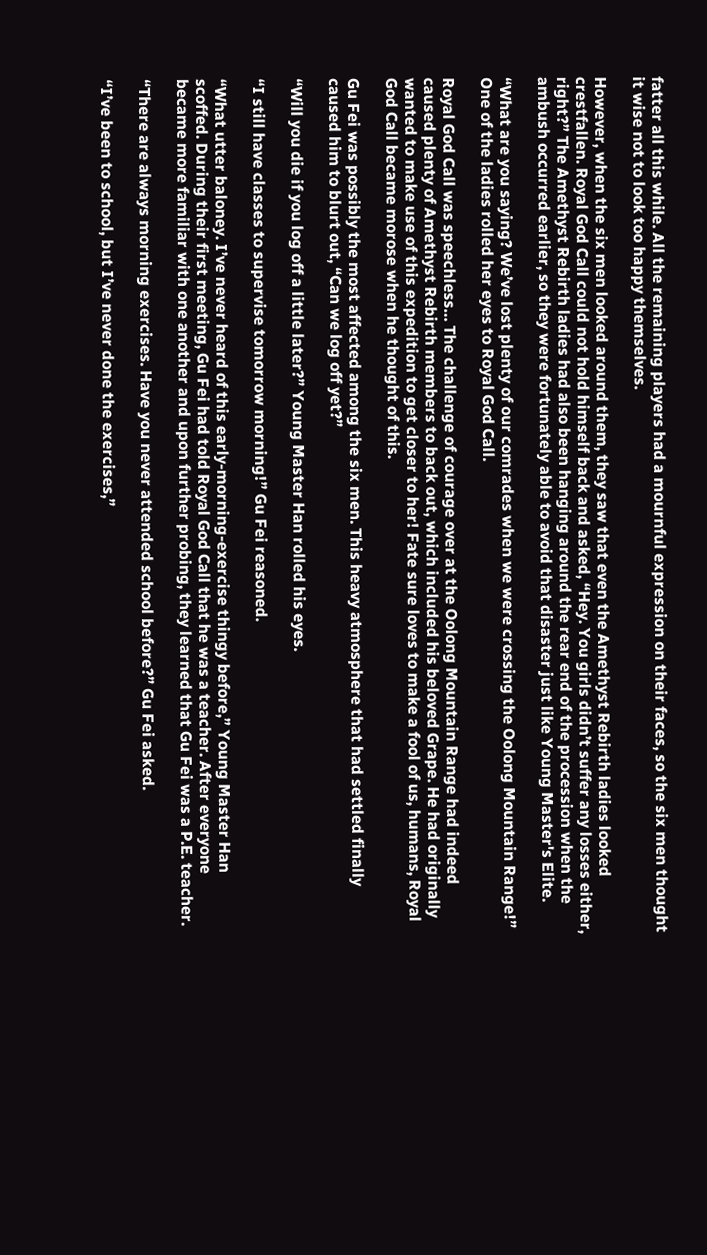fatter all this while. All the remaining players had a mournful expression on their faces, so the six men thought it wise not to look too happy themselves.

However, when the six men looked around them, they saw that even the Amethyst Rebirth ladies looked crestfallen. Royal God Call could not hold himself back and asked, “Hey. You girls didn’t suffer any losses either, right?” The Amethyst Rebirth ladies had also been hanging around the rear end of the procession when the ambush occurred earlier, so they were fortunately able to avoid that disaster just like Young Master's Elite.

“What are you saying? We’ve lost plenty of our comrades when we were crossing the Oolong Mountain Range!” One of the ladies rolled her eyes to Royal God Call.

Royal God Call was speechless… The challenge of courage over at the Oolong Mountain Range had indeed caused plenty of Amethyst Rebirth members to back out, which included his beloved Grape. He had originally wanted to make use of this expedition to get closer to her! Fate sure loves to make a fool of us, humans, Royal God Call became morose when he thought of this.

Gu Fei was possibly the most affected among the six men. This heavy atmosphere that had settled finally caused him to blurt out, “Can we log off yet?”

“Will you die if you log off a little later?” Young Master Han rolled his eyes.

“I still have classes to supervise tomorrow morning!” Gu Fei reasoned.

“What utter baloney. I’ve never heard of this early-morning-exercise thingy before,” Young Master Han scoffed. During their first meeting, Gu Fei had told Royal God Call that he was a teacher. After everyone became more familiar with one another and upon further probing, they learned that Gu Fei was a P.E. teacher.

“There are always morning exercises. Have you never attended school before?” Gu Fei asked.

“I’ve been to school, but I’ve never done the exercises,”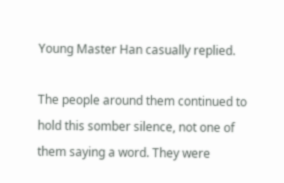Young Master Han casually replied.

The people around them continued to hold this somber silence, not one of them saying a word. They were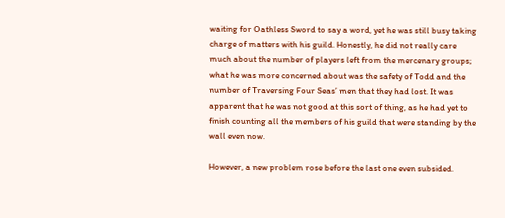waiting for Oathless Sword to say a word, yet he was still busy taking charge of matters with his guild. Honestly, he did not really care much about the number of players left from the mercenary groups; what he was more concerned about was the safety of Todd and the number of Traversing Four Seas’ men that they had lost. It was apparent that he was not good at this sort of thing, as he had yet to finish counting all the members of his guild that were standing by the wall even now.

However, a new problem rose before the last one even subsided.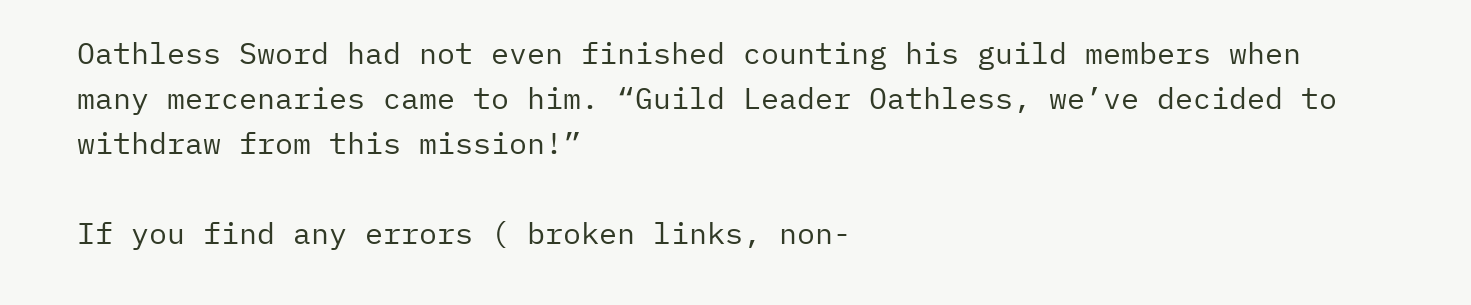Oathless Sword had not even finished counting his guild members when many mercenaries came to him. “Guild Leader Oathless, we’ve decided to withdraw from this mission!”

If you find any errors ( broken links, non-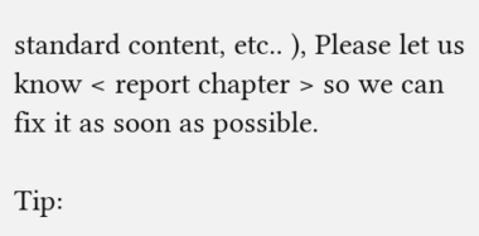standard content, etc.. ), Please let us know < report chapter > so we can fix it as soon as possible.

Tip: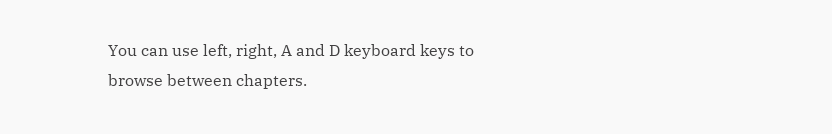You can use left, right, A and D keyboard keys to browse between chapters.